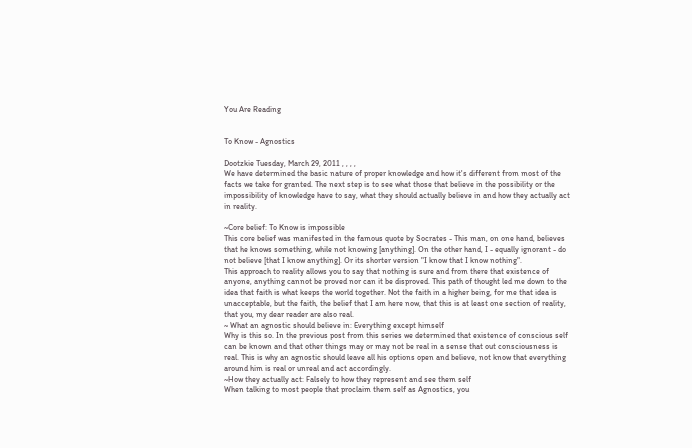You Are Reading


To Know - Agnostics

Dootzkie Tuesday, March 29, 2011 , , , ,
We have determined the basic nature of proper knowledge and how it's different from most of the facts we take for granted. The next step is to see what those that believe in the possibility or the impossibility of knowledge have to say, what they should actually believe in and how they actually act in reality.

~Core belief: To Know is impossible
This core belief was manifested in the famous quote by Socrates - This man, on one hand, believes that he knows something, while not knowing [anything]. On the other hand, I - equally ignorant - do not believe [that I know anything]. Or its shorter version "I know that I know nothing".
This approach to reality allows you to say that nothing is sure and from there that existence of anyone, anything cannot be proved nor can it be disproved. This path of thought led me down to the idea that faith is what keeps the world together. Not the faith in a higher being, for me that idea is unacceptable, but the faith, the belief that I am here now, that this is at least one section of reality, that you, my dear reader are also real.
~ What an agnostic should believe in: Everything except himself
Why is this so. In the previous post from this series we determined that existence of conscious self can be known and that other things may or may not be real in a sense that out consciousness is real. This is why an agnostic should leave all his options open and believe, not know that everything around him is real or unreal and act accordingly.
~How they actually act: Falsely to how they represent and see them self
When talking to most people that proclaim them self as Agnostics, you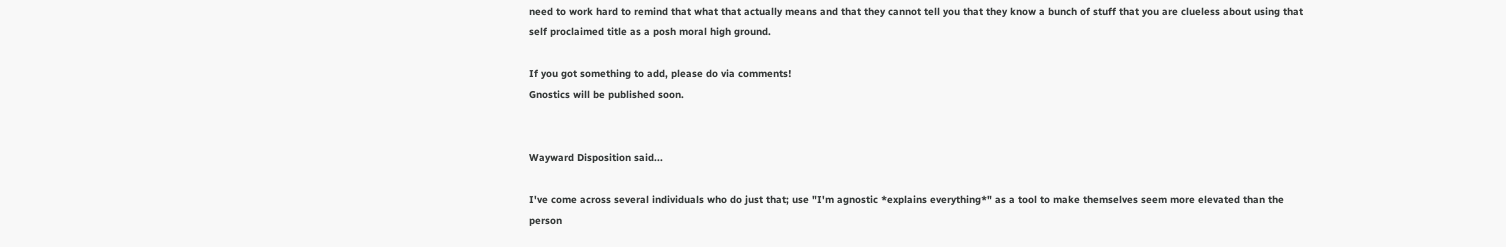need to work hard to remind that what that actually means and that they cannot tell you that they know a bunch of stuff that you are clueless about using that self proclaimed title as a posh moral high ground.

If you got something to add, please do via comments!
Gnostics will be published soon.


Wayward Disposition said...

I've come across several individuals who do just that; use "I'm agnostic *explains everything*" as a tool to make themselves seem more elevated than the person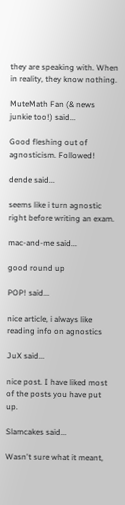they are speaking with. When in reality, they know nothing.

MuteMath Fan (& news junkie too!) said...

Good fleshing out of agnosticism. Followed!

dende said...

seems like i turn agnostic right before writing an exam.

mac-and-me said...

good round up

POP! said...

nice article, i always like reading info on agnostics

JuX said...

nice post. I have liked most of the posts you have put up.

Slamcakes said...

Wasn't sure what it meant,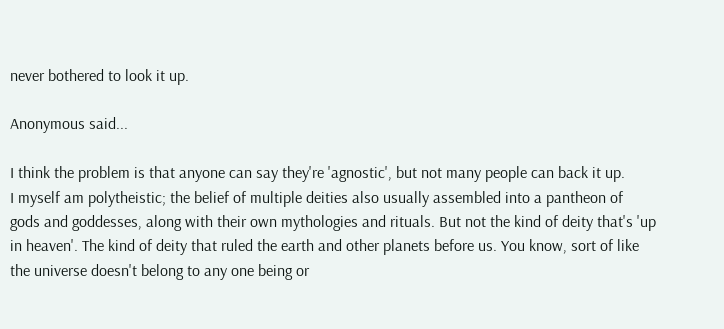never bothered to look it up.

Anonymous said...

I think the problem is that anyone can say they're 'agnostic', but not many people can back it up.
I myself am polytheistic; the belief of multiple deities also usually assembled into a pantheon of gods and goddesses, along with their own mythologies and rituals. But not the kind of deity that's 'up in heaven'. The kind of deity that ruled the earth and other planets before us. You know, sort of like the universe doesn't belong to any one being or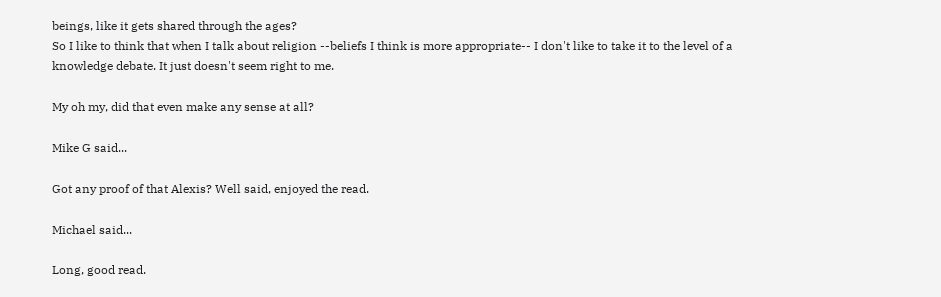beings, like it gets shared through the ages?
So I like to think that when I talk about religion --beliefs I think is more appropriate-- I don't like to take it to the level of a knowledge debate. It just doesn't seem right to me.

My oh my, did that even make any sense at all?

Mike G said...

Got any proof of that Alexis? Well said, enjoyed the read.

Michael said...

Long, good read.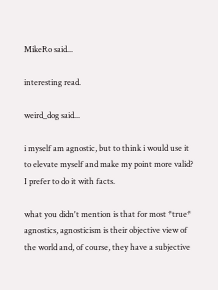MikeRo said...

interesting read.

weird_dog said...

i myself am agnostic, but to think i would use it to elevate myself and make my point more valid? I prefer to do it with facts.

what you didn't mention is that for most *true* agnostics, agnosticism is their objective view of the world and, of course, they have a subjective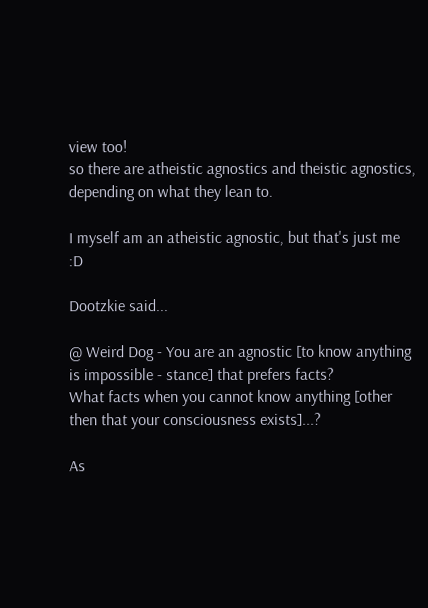view too!
so there are atheistic agnostics and theistic agnostics, depending on what they lean to.

I myself am an atheistic agnostic, but that's just me :D

Dootzkie said...

@ Weird Dog - You are an agnostic [to know anything is impossible - stance] that prefers facts?
What facts when you cannot know anything [other then that your consciousness exists]...?

As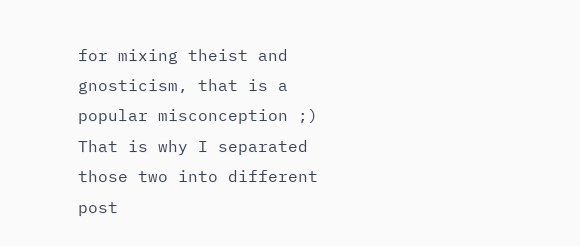for mixing theist and gnosticism, that is a popular misconception ;)
That is why I separated those two into different post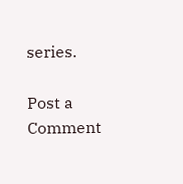series.

Post a Comment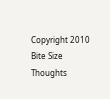Copyright 2010 Bite Size Thoughts